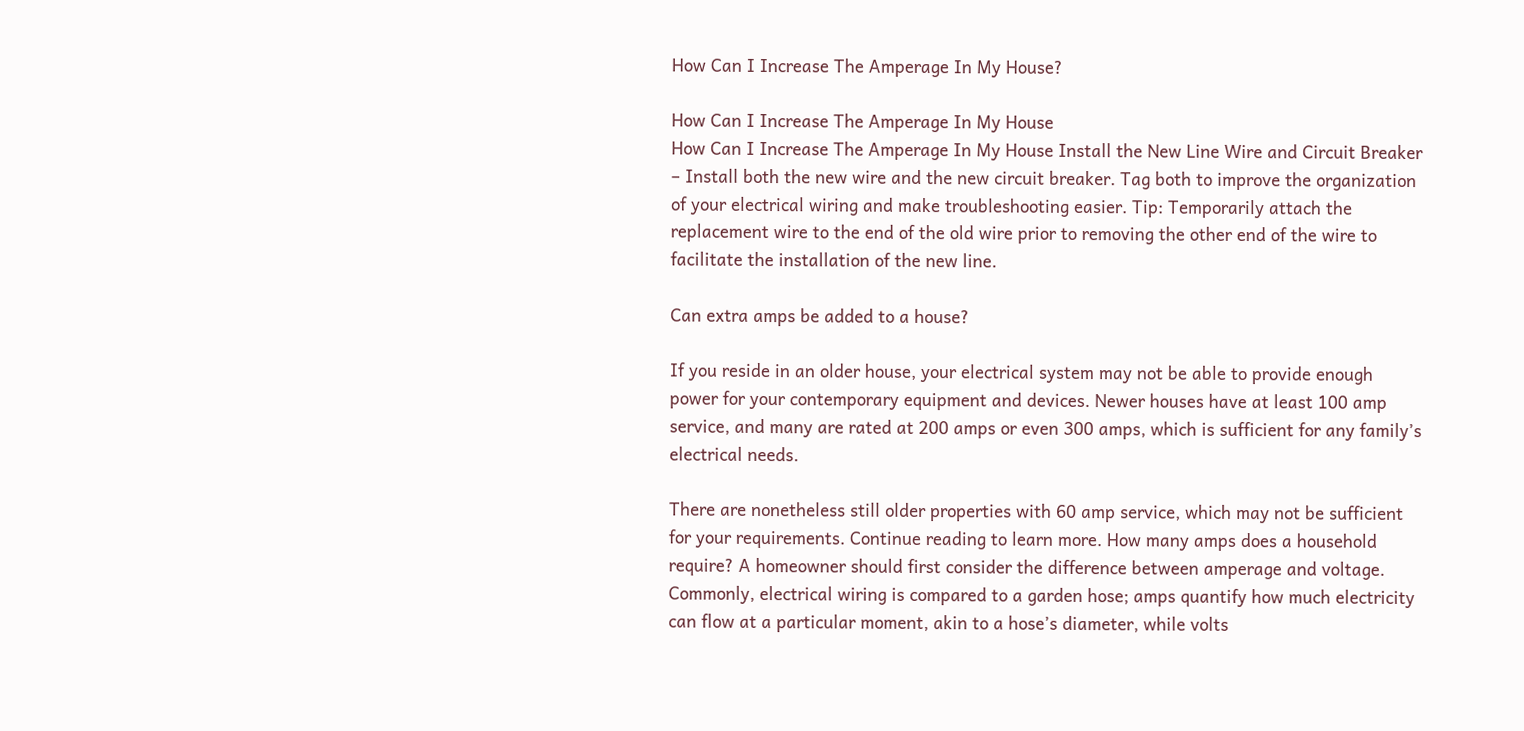How Can I Increase The Amperage In My House?

How Can I Increase The Amperage In My House
How Can I Increase The Amperage In My House Install the New Line Wire and Circuit Breaker – Install both the new wire and the new circuit breaker. Tag both to improve the organization of your electrical wiring and make troubleshooting easier. Tip: Temporarily attach the replacement wire to the end of the old wire prior to removing the other end of the wire to facilitate the installation of the new line.

Can extra amps be added to a house?

If you reside in an older house, your electrical system may not be able to provide enough power for your contemporary equipment and devices. Newer houses have at least 100 amp service, and many are rated at 200 amps or even 300 amps, which is sufficient for any family’s electrical needs.

There are nonetheless still older properties with 60 amp service, which may not be sufficient for your requirements. Continue reading to learn more. How many amps does a household require? A homeowner should first consider the difference between amperage and voltage. Commonly, electrical wiring is compared to a garden hose; amps quantify how much electricity can flow at a particular moment, akin to a hose’s diameter, while volts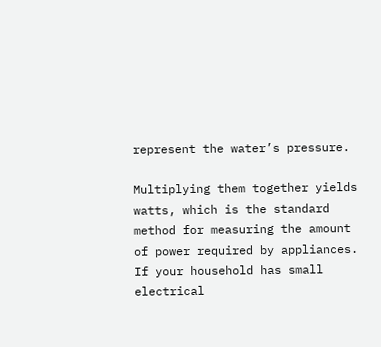represent the water’s pressure.

Multiplying them together yields watts, which is the standard method for measuring the amount of power required by appliances. If your household has small electrical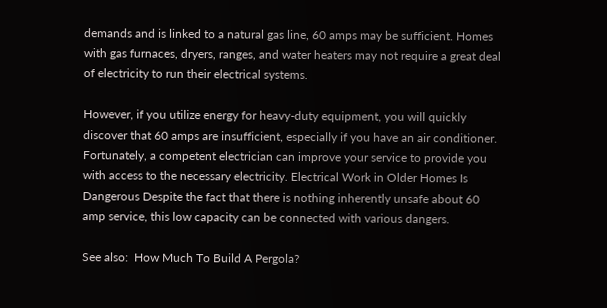demands and is linked to a natural gas line, 60 amps may be sufficient. Homes with gas furnaces, dryers, ranges, and water heaters may not require a great deal of electricity to run their electrical systems.

However, if you utilize energy for heavy-duty equipment, you will quickly discover that 60 amps are insufficient, especially if you have an air conditioner. Fortunately, a competent electrician can improve your service to provide you with access to the necessary electricity. Electrical Work in Older Homes Is Dangerous Despite the fact that there is nothing inherently unsafe about 60 amp service, this low capacity can be connected with various dangers.

See also:  How Much To Build A Pergola?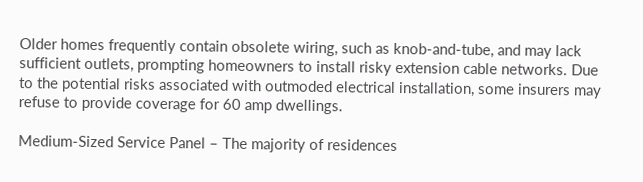Older homes frequently contain obsolete wiring, such as knob-and-tube, and may lack sufficient outlets, prompting homeowners to install risky extension cable networks. Due to the potential risks associated with outmoded electrical installation, some insurers may refuse to provide coverage for 60 amp dwellings.

Medium-Sized Service Panel – The majority of residences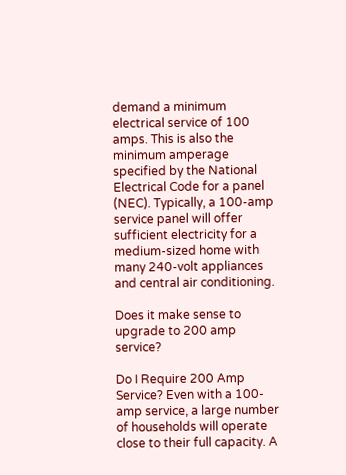demand a minimum electrical service of 100 amps. This is also the minimum amperage specified by the National Electrical Code for a panel (NEC). Typically, a 100-amp service panel will offer sufficient electricity for a medium-sized home with many 240-volt appliances and central air conditioning.

Does it make sense to upgrade to 200 amp service?

Do I Require 200 Amp Service? Even with a 100-amp service, a large number of households will operate close to their full capacity. A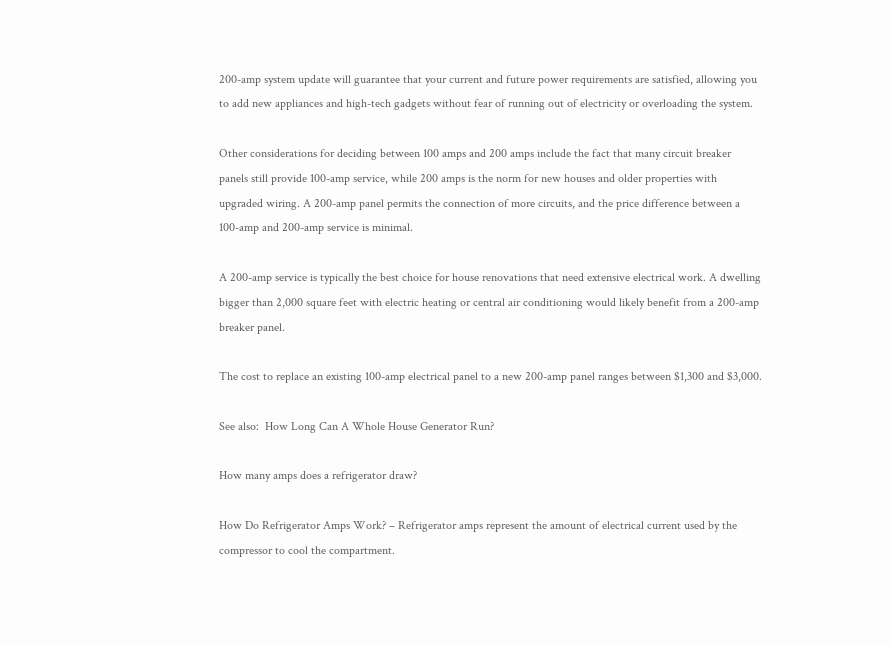200-amp system update will guarantee that your current and future power requirements are satisfied, allowing you to add new appliances and high-tech gadgets without fear of running out of electricity or overloading the system.

Other considerations for deciding between 100 amps and 200 amps include the fact that many circuit breaker panels still provide 100-amp service, while 200 amps is the norm for new houses and older properties with upgraded wiring. A 200-amp panel permits the connection of more circuits, and the price difference between a 100-amp and 200-amp service is minimal.

A 200-amp service is typically the best choice for house renovations that need extensive electrical work. A dwelling bigger than 2,000 square feet with electric heating or central air conditioning would likely benefit from a 200-amp breaker panel.

The cost to replace an existing 100-amp electrical panel to a new 200-amp panel ranges between $1,300 and $3,000.

See also:  How Long Can A Whole House Generator Run?

How many amps does a refrigerator draw?

How Do Refrigerator Amps Work? – Refrigerator amps represent the amount of electrical current used by the compressor to cool the compartment.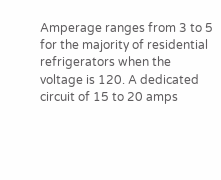Amperage ranges from 3 to 5 for the majority of residential refrigerators when the voltage is 120. A dedicated circuit of 15 to 20 amps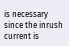is necessary since the inrush current is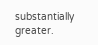substantially greater.